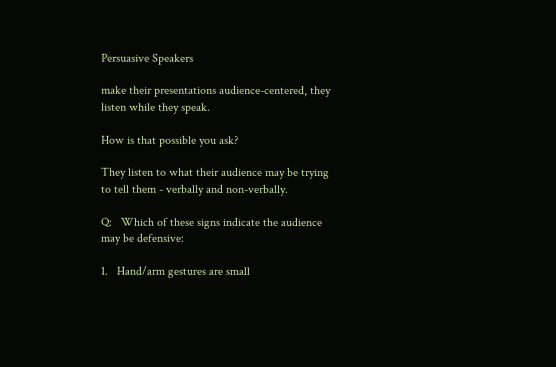Persuasive Speakers

make their presentations audience-centered, they listen while they speak.

How is that possible you ask?

They listen to what their audience may be trying to tell them - verbally and non-verbally.

Q:   Which of these signs indicate the audience may be defensive:

1.   Hand/arm gestures are small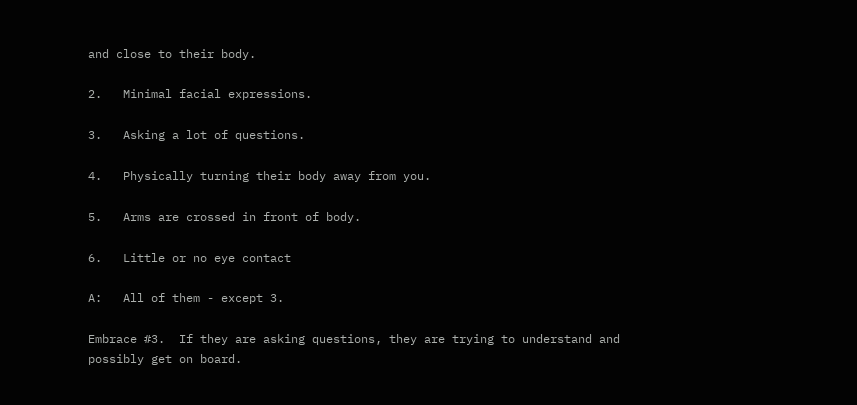and close to their body.

2.   Minimal facial expressions.

3.   Asking a lot of questions.

4.   Physically turning their body away from you.

5.   Arms are crossed in front of body.

6.   Little or no eye contact

A:   All of them - except 3.

Embrace #3.  If they are asking questions, they are trying to understand and possibly get on board.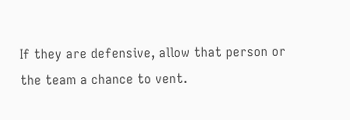If they are defensive, allow that person or the team a chance to vent.